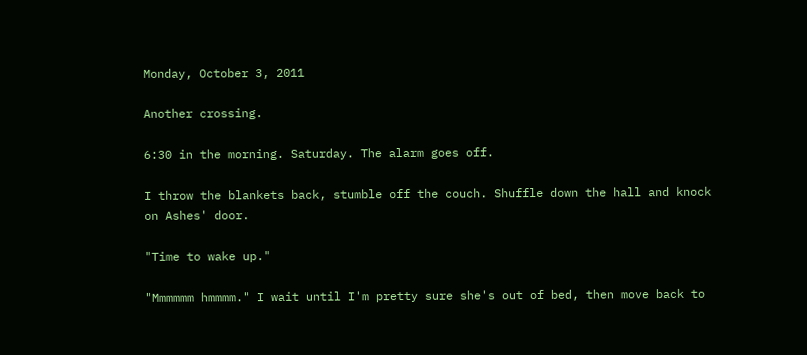Monday, October 3, 2011

Another crossing.

6:30 in the morning. Saturday. The alarm goes off.

I throw the blankets back, stumble off the couch. Shuffle down the hall and knock on Ashes' door.

"Time to wake up."

"Mmmmmm hmmmm." I wait until I'm pretty sure she's out of bed, then move back to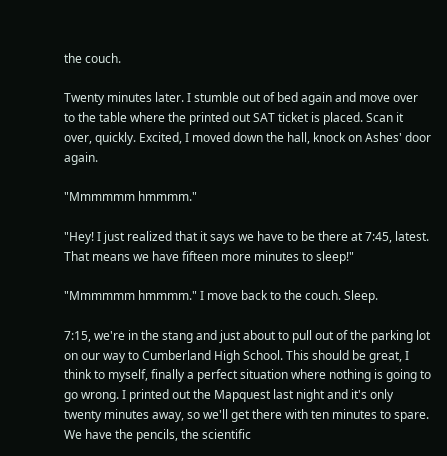the couch.

Twenty minutes later. I stumble out of bed again and move over to the table where the printed out SAT ticket is placed. Scan it over, quickly. Excited, I moved down the hall, knock on Ashes' door again.

"Mmmmmm hmmmm."

"Hey! I just realized that it says we have to be there at 7:45, latest. That means we have fifteen more minutes to sleep!"

"Mmmmmm hmmmm." I move back to the couch. Sleep.

7:15, we're in the stang and just about to pull out of the parking lot on our way to Cumberland High School. This should be great, I think to myself, finally a perfect situation where nothing is going to go wrong. I printed out the Mapquest last night and it's only twenty minutes away, so we'll get there with ten minutes to spare. We have the pencils, the scientific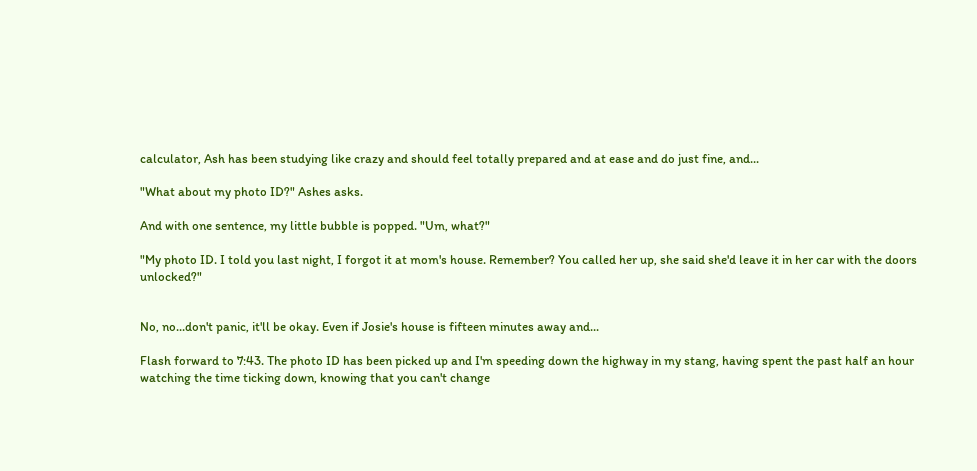calculator, Ash has been studying like crazy and should feel totally prepared and at ease and do just fine, and...

"What about my photo ID?" Ashes asks.

And with one sentence, my little bubble is popped. "Um, what?"

"My photo ID. I told you last night, I forgot it at mom's house. Remember? You called her up, she said she'd leave it in her car with the doors unlocked?"


No, no...don't panic, it'll be okay. Even if Josie's house is fifteen minutes away and...

Flash forward to 7:43. The photo ID has been picked up and I'm speeding down the highway in my stang, having spent the past half an hour watching the time ticking down, knowing that you can't change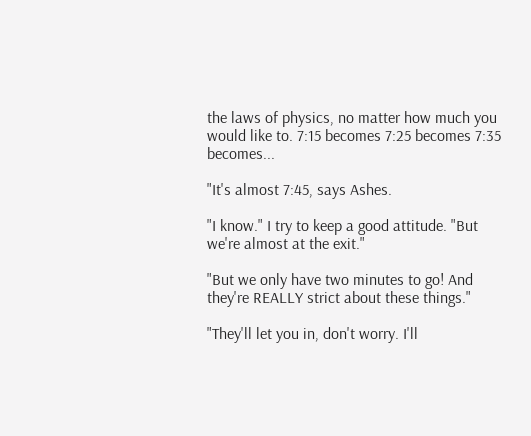the laws of physics, no matter how much you would like to. 7:15 becomes 7:25 becomes 7:35 becomes...

"It's almost 7:45, says Ashes.

"I know." I try to keep a good attitude. "But we're almost at the exit."

"But we only have two minutes to go! And they're REALLY strict about these things."

"They'll let you in, don't worry. I'll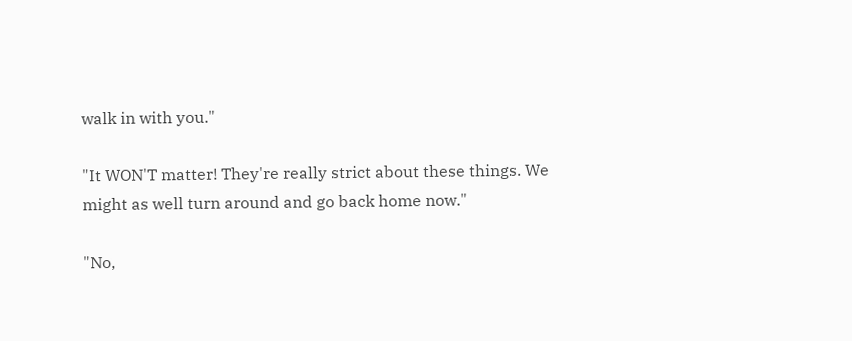walk in with you."

"It WON'T matter! They're really strict about these things. We might as well turn around and go back home now."

"No,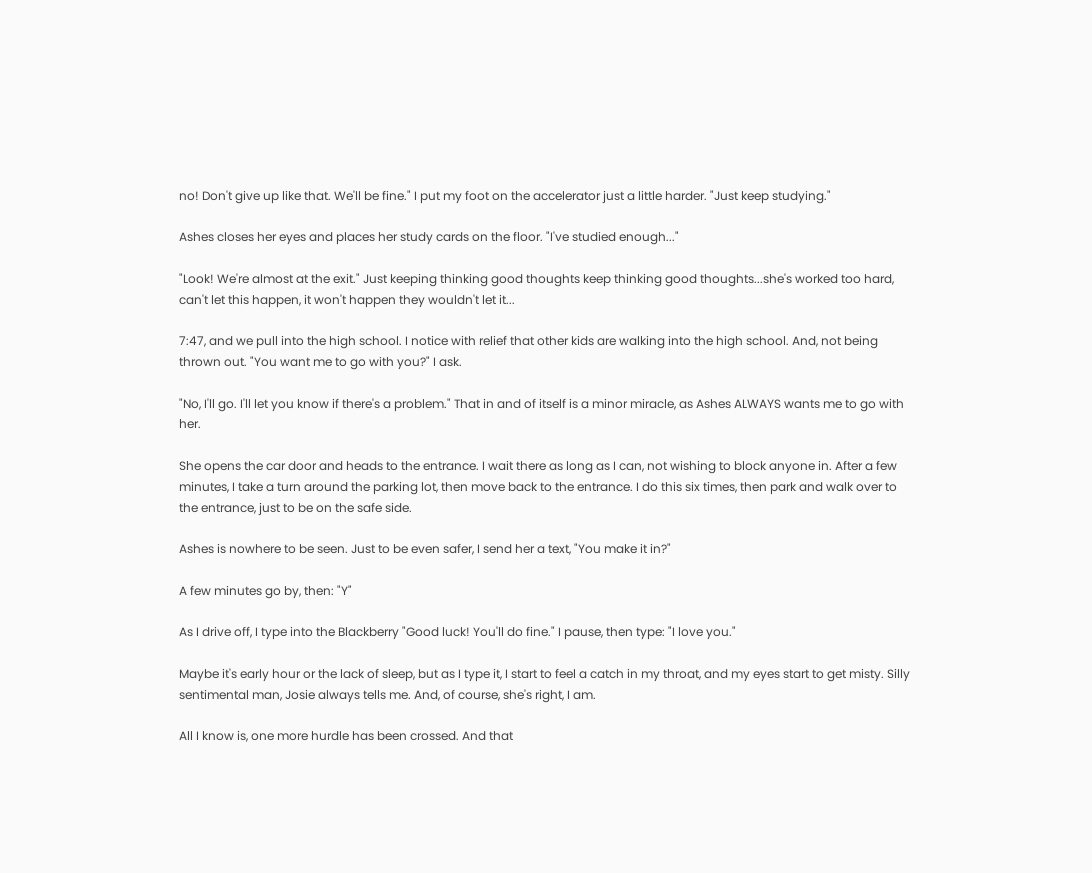no! Don't give up like that. We'll be fine." I put my foot on the accelerator just a little harder. "Just keep studying."

Ashes closes her eyes and places her study cards on the floor. "I've studied enough..."

"Look! We're almost at the exit." Just keeping thinking good thoughts keep thinking good thoughts...she's worked too hard, can't let this happen, it won't happen they wouldn't let it...

7:47, and we pull into the high school. I notice with relief that other kids are walking into the high school. And, not being thrown out. "You want me to go with you?" I ask.

"No, I'll go. I'll let you know if there's a problem." That in and of itself is a minor miracle, as Ashes ALWAYS wants me to go with her.

She opens the car door and heads to the entrance. I wait there as long as I can, not wishing to block anyone in. After a few minutes, I take a turn around the parking lot, then move back to the entrance. I do this six times, then park and walk over to the entrance, just to be on the safe side.

Ashes is nowhere to be seen. Just to be even safer, I send her a text, "You make it in?"

A few minutes go by, then: "Y"

As I drive off, I type into the Blackberry "Good luck! You'll do fine." I pause, then type: "I love you."

Maybe it's early hour or the lack of sleep, but as I type it, I start to feel a catch in my throat, and my eyes start to get misty. Silly sentimental man, Josie always tells me. And, of course, she's right, I am.

All I know is, one more hurdle has been crossed. And that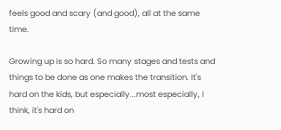feels good and scary (and good), all at the same time.

Growing up is so hard. So many stages and tests and things to be done as one makes the transition. It's hard on the kids, but especially...most especially, I think, it's hard on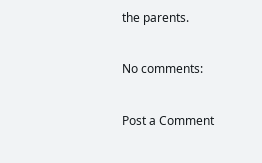the parents.

No comments:

Post a Comment